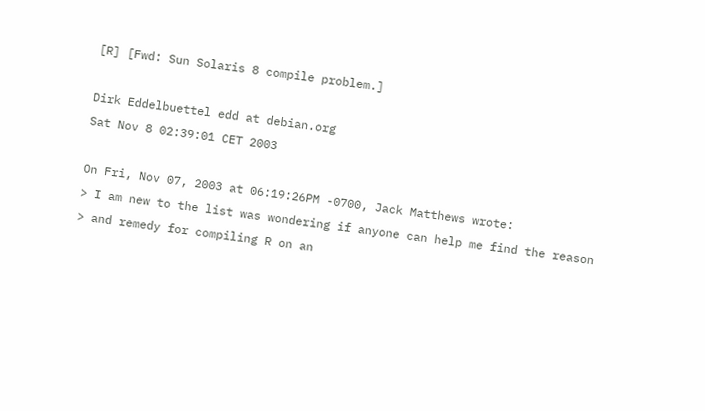[R] [Fwd: Sun Solaris 8 compile problem.]

Dirk Eddelbuettel edd at debian.org
Sat Nov 8 02:39:01 CET 2003

On Fri, Nov 07, 2003 at 06:19:26PM -0700, Jack Matthews wrote:
> I am new to the list was wondering if anyone can help me find the reason
> and remedy for compiling R on an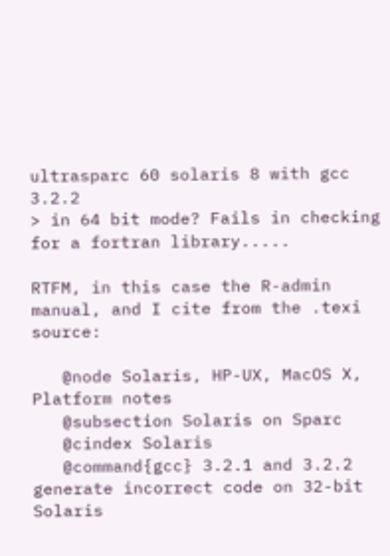ultrasparc 60 solaris 8 with gcc 3.2.2
> in 64 bit mode? Fails in checking for a fortran library.....

RTFM, in this case the R-admin manual, and I cite from the .texi source:

   @node Solaris, HP-UX, MacOS X, Platform notes
   @subsection Solaris on Sparc
   @cindex Solaris
   @command{gcc} 3.2.1 and 3.2.2 generate incorrect code on 32-bit Solaris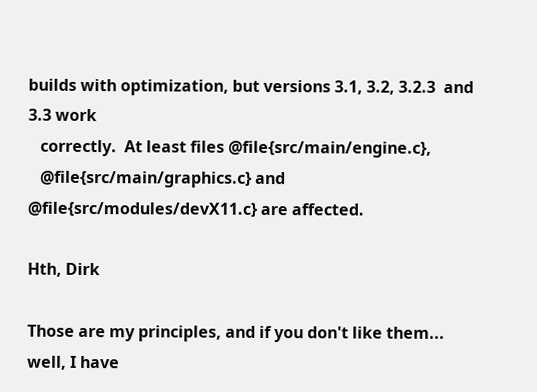builds with optimization, but versions 3.1, 3.2, 3.2.3  and 3.3 work
   correctly.  At least files @file{src/main/engine.c},
   @file{src/main/graphics.c} and @file{src/modules/devX11.c} are affected.

Hth, Dirk

Those are my principles, and if you don't like them... well, I have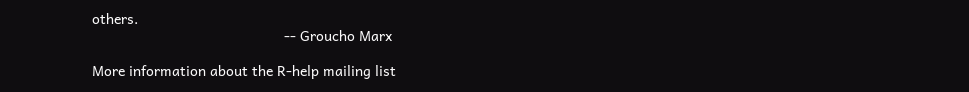others.
                                                -- Groucho Marx

More information about the R-help mailing list